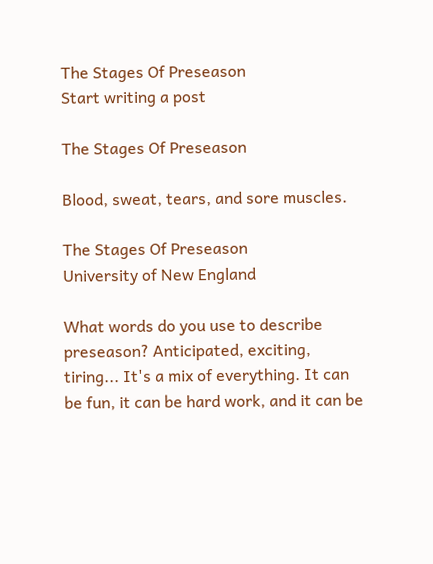The Stages Of Preseason
Start writing a post

The Stages Of Preseason

Blood, sweat, tears, and sore muscles.

The Stages Of Preseason
University of New England

What words do you use to describe preseason? Anticipated, exciting, tiring... It's a mix of everything. It can be fun, it can be hard work, and it can be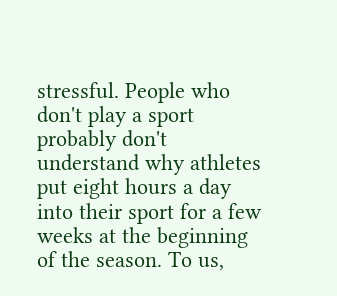stressful. People who don't play a sport probably don't understand why athletes put eight hours a day into their sport for a few weeks at the beginning of the season. To us,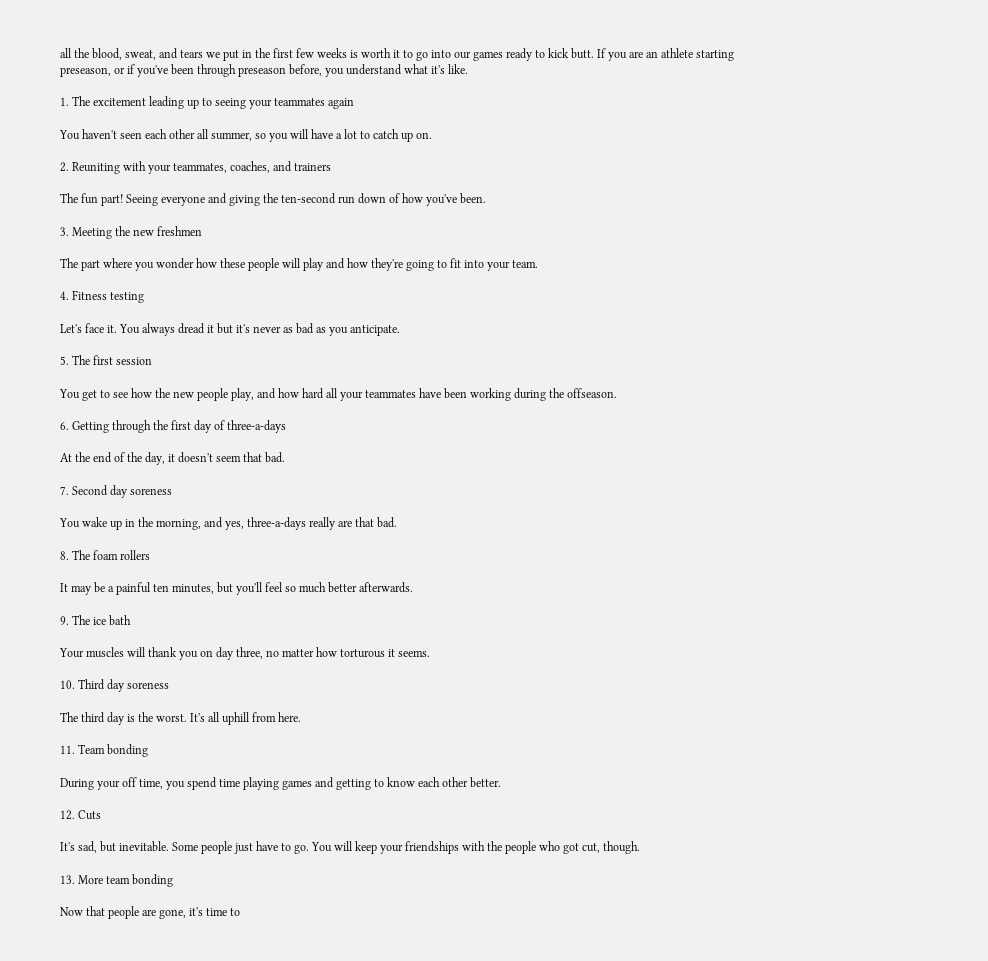all the blood, sweat, and tears we put in the first few weeks is worth it to go into our games ready to kick butt. If you are an athlete starting preseason, or if you've been through preseason before, you understand what it's like.

1. The excitement leading up to seeing your teammates again

You haven't seen each other all summer, so you will have a lot to catch up on.

2. Reuniting with your teammates, coaches, and trainers

The fun part! Seeing everyone and giving the ten-second run down of how you've been.

3. Meeting the new freshmen

The part where you wonder how these people will play and how they're going to fit into your team.

4. Fitness testing

Let's face it. You always dread it but it's never as bad as you anticipate.

5. The first session

You get to see how the new people play, and how hard all your teammates have been working during the offseason.

6. Getting through the first day of three-a-days

At the end of the day, it doesn't seem that bad.

7. Second day soreness

You wake up in the morning, and yes, three-a-days really are that bad.

8. The foam rollers

It may be a painful ten minutes, but you'll feel so much better afterwards.

9. The ice bath

Your muscles will thank you on day three, no matter how torturous it seems.

10. Third day soreness

The third day is the worst. It's all uphill from here.

11. Team bonding

During your off time, you spend time playing games and getting to know each other better.

12. Cuts

It's sad, but inevitable. Some people just have to go. You will keep your friendships with the people who got cut, though.

13. More team bonding

Now that people are gone, it's time to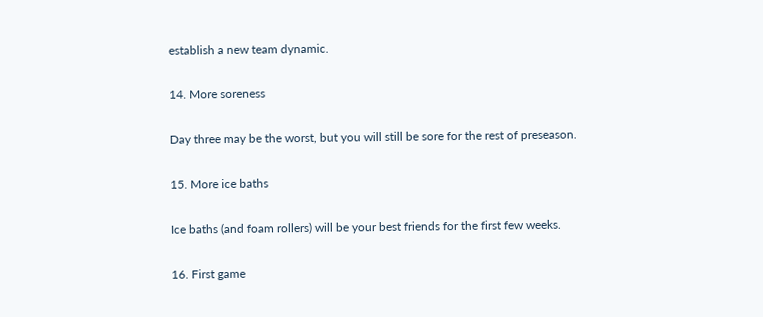establish a new team dynamic.

14. More soreness

Day three may be the worst, but you will still be sore for the rest of preseason.

15. More ice baths

Ice baths (and foam rollers) will be your best friends for the first few weeks.

16. First game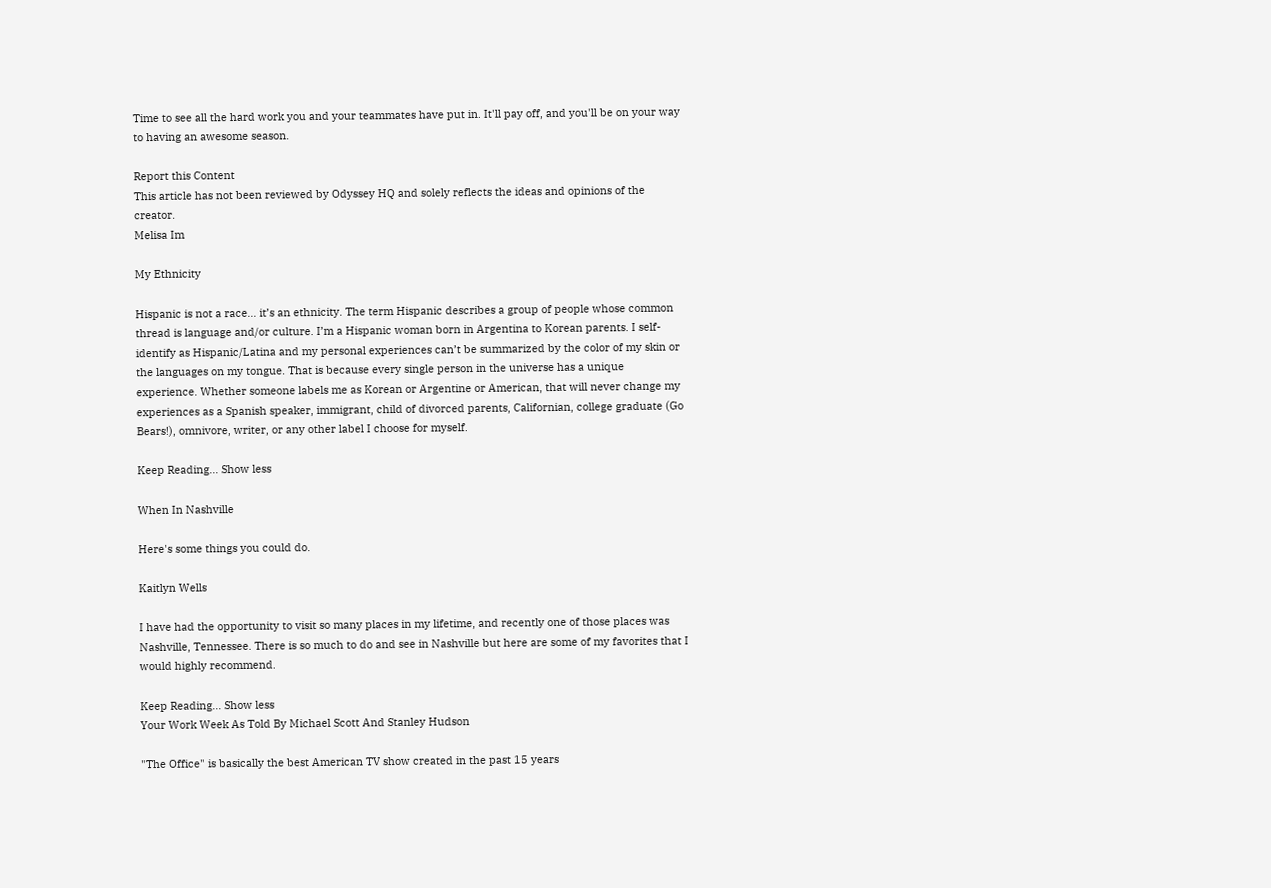Time to see all the hard work you and your teammates have put in. It'll pay off, and you'll be on your way to having an awesome season.

Report this Content
This article has not been reviewed by Odyssey HQ and solely reflects the ideas and opinions of the creator.
Melisa Im

My Ethnicity

Hispanic is not a race... it’s an ethnicity. The term Hispanic describes a group of people whose common thread is language and/or culture. I’m a Hispanic woman born in Argentina to Korean parents. I self-identify as Hispanic/Latina and my personal experiences can’t be summarized by the color of my skin or the languages on my tongue. That is because every single person in the universe has a unique experience. Whether someone labels me as Korean or Argentine or American, that will never change my experiences as a Spanish speaker, immigrant, child of divorced parents, Californian, college graduate (Go Bears!), omnivore, writer, or any other label I choose for myself.

Keep Reading... Show less

When In Nashville

Here's some things you could do.

Kaitlyn Wells

I have had the opportunity to visit so many places in my lifetime, and recently one of those places was Nashville, Tennessee. There is so much to do and see in Nashville but here are some of my favorites that I would highly recommend.

Keep Reading... Show less
Your Work Week As Told By Michael Scott And Stanley Hudson

"The Office" is basically the best American TV show created in the past 15 years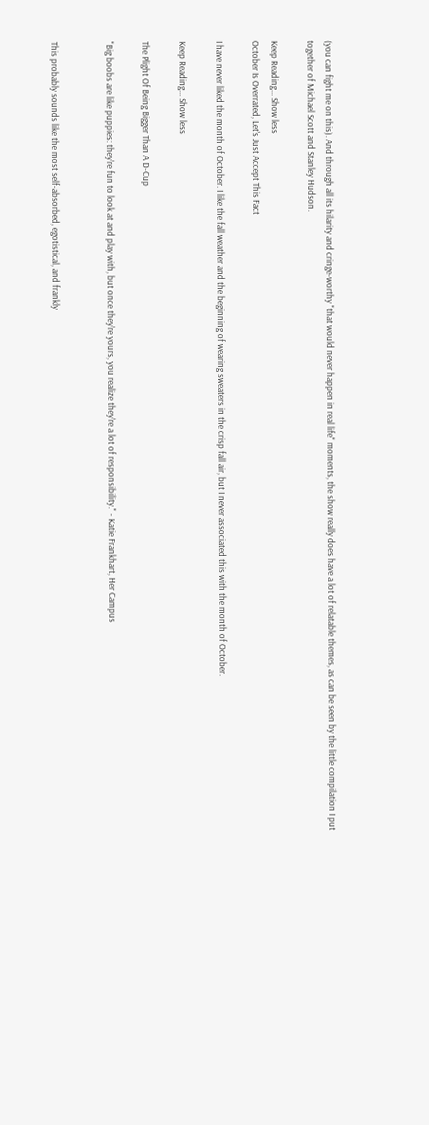(you can fight me on this). And through all its hilarity and cringe-worthy "that would never happen in real life" moments, the show really does have a lot of relatable themes, as can be seen by the little compilation I put together of Michael Scott and Stanley Hudson.

Keep Reading... Show less
October Is Overrated, Let's Just Accept This Fact

I have never liked the month of October. I like the fall weather and the beginning of wearing sweaters in the crisp fall air, but I never associated this with the month of October.

Keep Reading... Show less

The Plight Of Being Bigger Than A D-Cup

"Big boobs are like puppies: they're fun to look at and play with, but once they're yours, you realize they're a lot of responsibility." - Katie Frankhart, Her Campus


This probably sounds like the most self-absorbed, egotistical, and frankly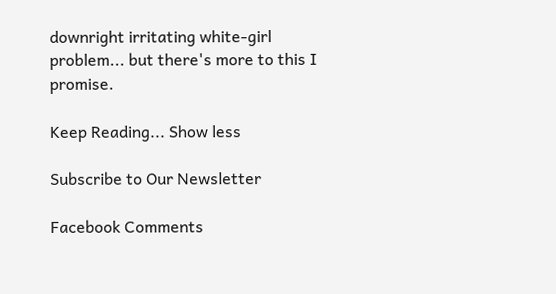downright irritating white-girl problem... but there's more to this I promise.

Keep Reading... Show less

Subscribe to Our Newsletter

Facebook Comments